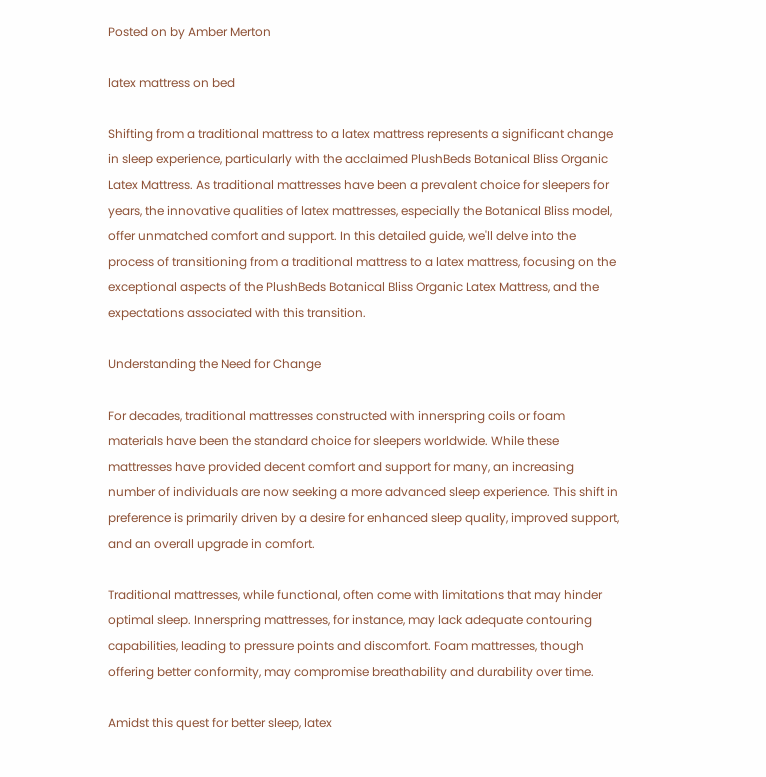Posted on by Amber Merton

latex mattress on bed

Shifting from a traditional mattress to a latex mattress represents a significant change in sleep experience, particularly with the acclaimed PlushBeds Botanical Bliss Organic Latex Mattress. As traditional mattresses have been a prevalent choice for sleepers for years, the innovative qualities of latex mattresses, especially the Botanical Bliss model, offer unmatched comfort and support. In this detailed guide, we'll delve into the process of transitioning from a traditional mattress to a latex mattress, focusing on the exceptional aspects of the PlushBeds Botanical Bliss Organic Latex Mattress, and the expectations associated with this transition.

Understanding the Need for Change

For decades, traditional mattresses constructed with innerspring coils or foam materials have been the standard choice for sleepers worldwide. While these mattresses have provided decent comfort and support for many, an increasing number of individuals are now seeking a more advanced sleep experience. This shift in preference is primarily driven by a desire for enhanced sleep quality, improved support, and an overall upgrade in comfort.

Traditional mattresses, while functional, often come with limitations that may hinder optimal sleep. Innerspring mattresses, for instance, may lack adequate contouring capabilities, leading to pressure points and discomfort. Foam mattresses, though offering better conformity, may compromise breathability and durability over time.

Amidst this quest for better sleep, latex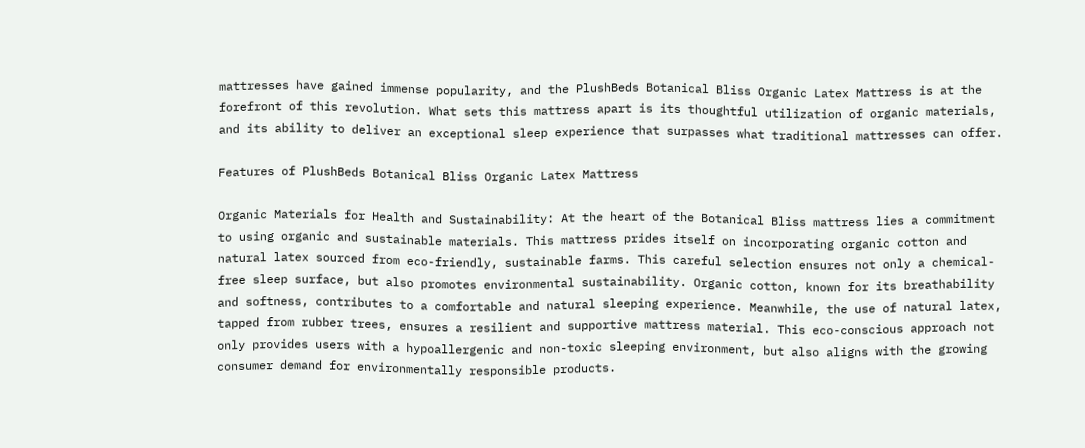mattresses have gained immense popularity, and the PlushBeds Botanical Bliss Organic Latex Mattress is at the forefront of this revolution. What sets this mattress apart is its thoughtful utilization of organic materials, and its ability to deliver an exceptional sleep experience that surpasses what traditional mattresses can offer.

Features of PlushBeds Botanical Bliss Organic Latex Mattress

Organic Materials for Health and Sustainability: At the heart of the Botanical Bliss mattress lies a commitment to using organic and sustainable materials. This mattress prides itself on incorporating organic cotton and natural latex sourced from eco-friendly, sustainable farms. This careful selection ensures not only a chemical-free sleep surface, but also promotes environmental sustainability. Organic cotton, known for its breathability and softness, contributes to a comfortable and natural sleeping experience. Meanwhile, the use of natural latex, tapped from rubber trees, ensures a resilient and supportive mattress material. This eco-conscious approach not only provides users with a hypoallergenic and non-toxic sleeping environment, but also aligns with the growing consumer demand for environmentally responsible products.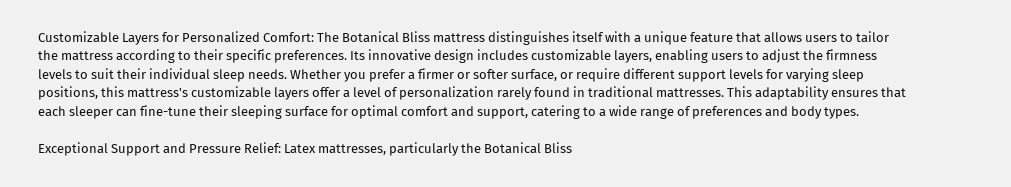Customizable Layers for Personalized Comfort: The Botanical Bliss mattress distinguishes itself with a unique feature that allows users to tailor the mattress according to their specific preferences. Its innovative design includes customizable layers, enabling users to adjust the firmness levels to suit their individual sleep needs. Whether you prefer a firmer or softer surface, or require different support levels for varying sleep positions, this mattress's customizable layers offer a level of personalization rarely found in traditional mattresses. This adaptability ensures that each sleeper can fine-tune their sleeping surface for optimal comfort and support, catering to a wide range of preferences and body types.

Exceptional Support and Pressure Relief: Latex mattresses, particularly the Botanical Bliss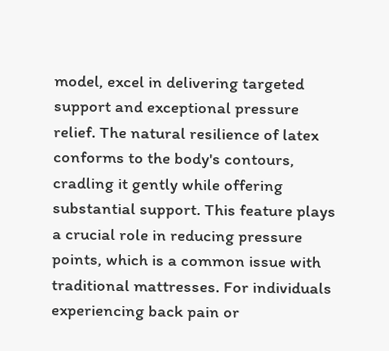model, excel in delivering targeted support and exceptional pressure relief. The natural resilience of latex conforms to the body's contours, cradling it gently while offering substantial support. This feature plays a crucial role in reducing pressure points, which is a common issue with traditional mattresses. For individuals experiencing back pain or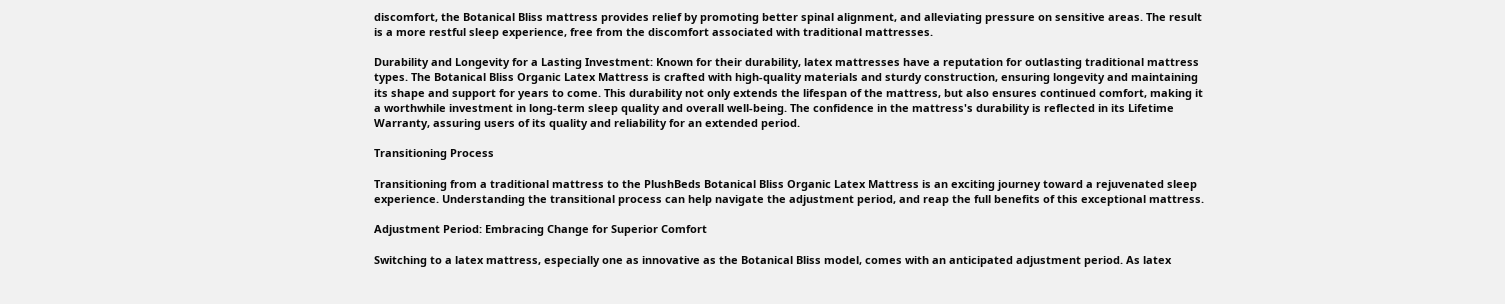discomfort, the Botanical Bliss mattress provides relief by promoting better spinal alignment, and alleviating pressure on sensitive areas. The result is a more restful sleep experience, free from the discomfort associated with traditional mattresses.

Durability and Longevity for a Lasting Investment: Known for their durability, latex mattresses have a reputation for outlasting traditional mattress types. The Botanical Bliss Organic Latex Mattress is crafted with high-quality materials and sturdy construction, ensuring longevity and maintaining its shape and support for years to come. This durability not only extends the lifespan of the mattress, but also ensures continued comfort, making it a worthwhile investment in long-term sleep quality and overall well-being. The confidence in the mattress's durability is reflected in its Lifetime Warranty, assuring users of its quality and reliability for an extended period.

Transitioning Process

Transitioning from a traditional mattress to the PlushBeds Botanical Bliss Organic Latex Mattress is an exciting journey toward a rejuvenated sleep experience. Understanding the transitional process can help navigate the adjustment period, and reap the full benefits of this exceptional mattress.

Adjustment Period: Embracing Change for Superior Comfort

Switching to a latex mattress, especially one as innovative as the Botanical Bliss model, comes with an anticipated adjustment period. As latex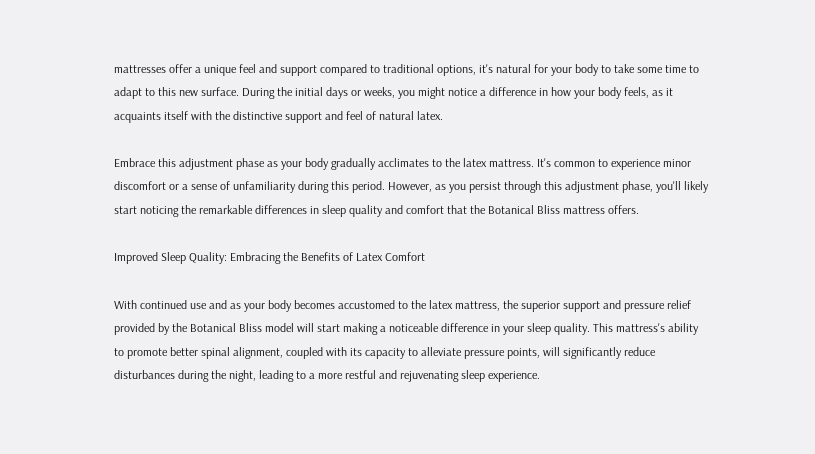mattresses offer a unique feel and support compared to traditional options, it's natural for your body to take some time to adapt to this new surface. During the initial days or weeks, you might notice a difference in how your body feels, as it acquaints itself with the distinctive support and feel of natural latex.

Embrace this adjustment phase as your body gradually acclimates to the latex mattress. It's common to experience minor discomfort or a sense of unfamiliarity during this period. However, as you persist through this adjustment phase, you'll likely start noticing the remarkable differences in sleep quality and comfort that the Botanical Bliss mattress offers.

Improved Sleep Quality: Embracing the Benefits of Latex Comfort

With continued use and as your body becomes accustomed to the latex mattress, the superior support and pressure relief provided by the Botanical Bliss model will start making a noticeable difference in your sleep quality. This mattress's ability to promote better spinal alignment, coupled with its capacity to alleviate pressure points, will significantly reduce disturbances during the night, leading to a more restful and rejuvenating sleep experience.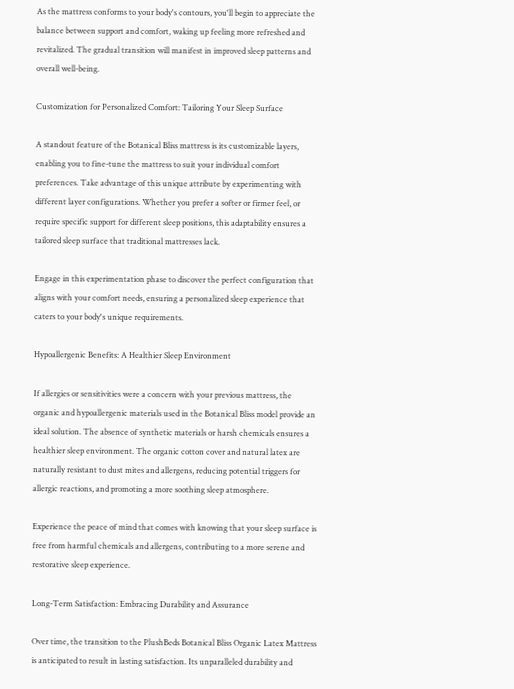As the mattress conforms to your body's contours, you'll begin to appreciate the balance between support and comfort, waking up feeling more refreshed and revitalized. The gradual transition will manifest in improved sleep patterns and overall well-being.

Customization for Personalized Comfort: Tailoring Your Sleep Surface

A standout feature of the Botanical Bliss mattress is its customizable layers, enabling you to fine-tune the mattress to suit your individual comfort preferences. Take advantage of this unique attribute by experimenting with different layer configurations. Whether you prefer a softer or firmer feel, or require specific support for different sleep positions, this adaptability ensures a tailored sleep surface that traditional mattresses lack.

Engage in this experimentation phase to discover the perfect configuration that aligns with your comfort needs, ensuring a personalized sleep experience that caters to your body's unique requirements.

Hypoallergenic Benefits: A Healthier Sleep Environment

If allergies or sensitivities were a concern with your previous mattress, the organic and hypoallergenic materials used in the Botanical Bliss model provide an ideal solution. The absence of synthetic materials or harsh chemicals ensures a healthier sleep environment. The organic cotton cover and natural latex are naturally resistant to dust mites and allergens, reducing potential triggers for allergic reactions, and promoting a more soothing sleep atmosphere.

Experience the peace of mind that comes with knowing that your sleep surface is free from harmful chemicals and allergens, contributing to a more serene and restorative sleep experience.

Long-Term Satisfaction: Embracing Durability and Assurance

Over time, the transition to the PlushBeds Botanical Bliss Organic Latex Mattress is anticipated to result in lasting satisfaction. Its unparalleled durability and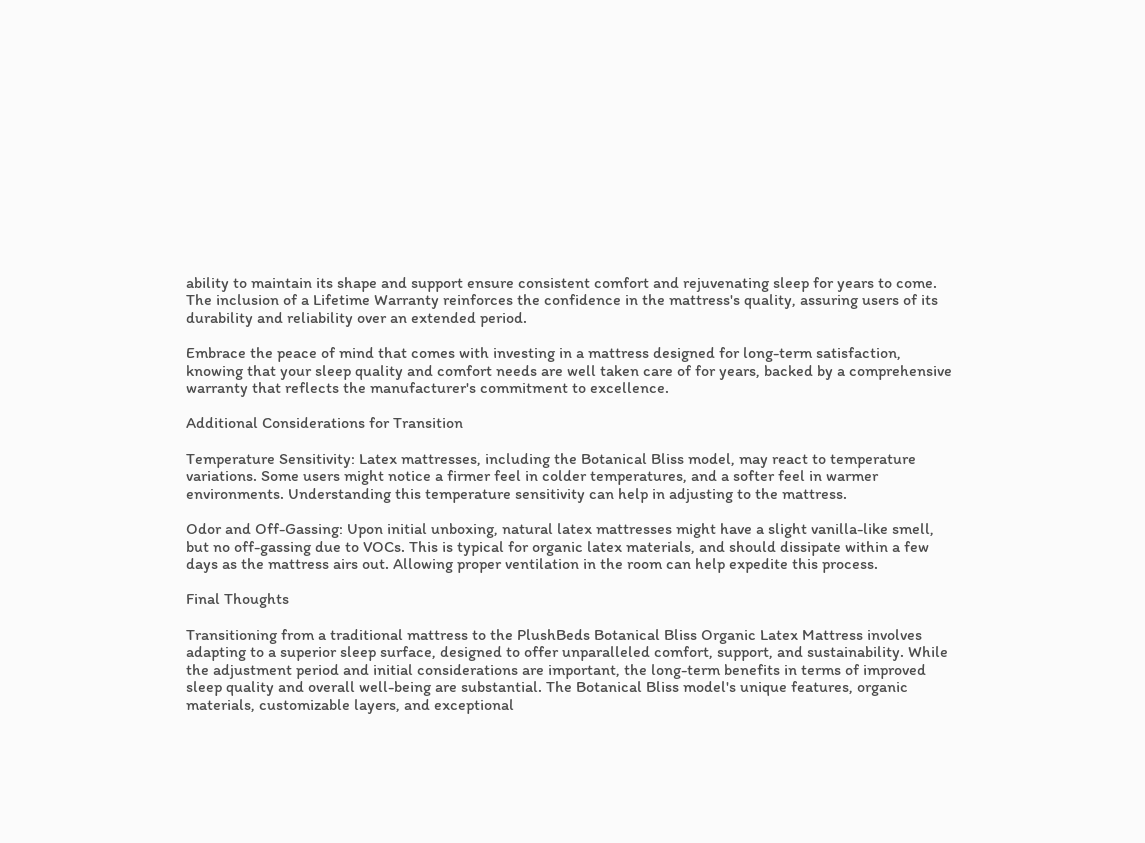ability to maintain its shape and support ensure consistent comfort and rejuvenating sleep for years to come. The inclusion of a Lifetime Warranty reinforces the confidence in the mattress's quality, assuring users of its durability and reliability over an extended period.

Embrace the peace of mind that comes with investing in a mattress designed for long-term satisfaction, knowing that your sleep quality and comfort needs are well taken care of for years, backed by a comprehensive warranty that reflects the manufacturer's commitment to excellence.

Additional Considerations for Transition

Temperature Sensitivity: Latex mattresses, including the Botanical Bliss model, may react to temperature variations. Some users might notice a firmer feel in colder temperatures, and a softer feel in warmer environments. Understanding this temperature sensitivity can help in adjusting to the mattress.

Odor and Off-Gassing: Upon initial unboxing, natural latex mattresses might have a slight vanilla-like smell, but no off-gassing due to VOCs. This is typical for organic latex materials, and should dissipate within a few days as the mattress airs out. Allowing proper ventilation in the room can help expedite this process.

Final Thoughts

Transitioning from a traditional mattress to the PlushBeds Botanical Bliss Organic Latex Mattress involves adapting to a superior sleep surface, designed to offer unparalleled comfort, support, and sustainability. While the adjustment period and initial considerations are important, the long-term benefits in terms of improved sleep quality and overall well-being are substantial. The Botanical Bliss model's unique features, organic materials, customizable layers, and exceptional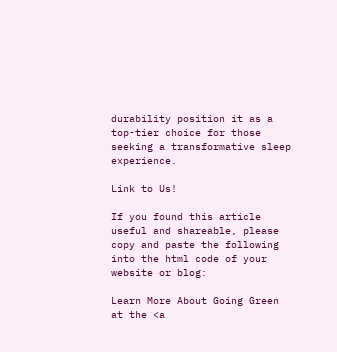durability position it as a top-tier choice for those seeking a transformative sleep experience.

Link to Us!

If you found this article useful and shareable, please copy and paste the following into the html code of your website or blog:

Learn More About Going Green at the <a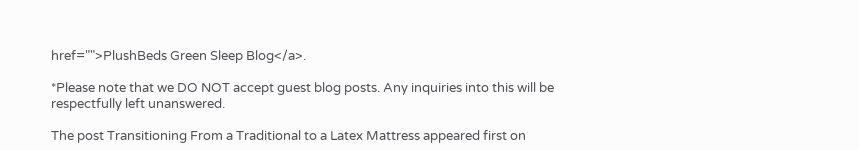href="">PlushBeds Green Sleep Blog</a>.

*Please note that we DO NOT accept guest blog posts. Any inquiries into this will be respectfully left unanswered.

The post Transitioning From a Traditional to a Latex Mattress appeared first on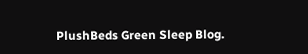PlushBeds Green Sleep Blog.